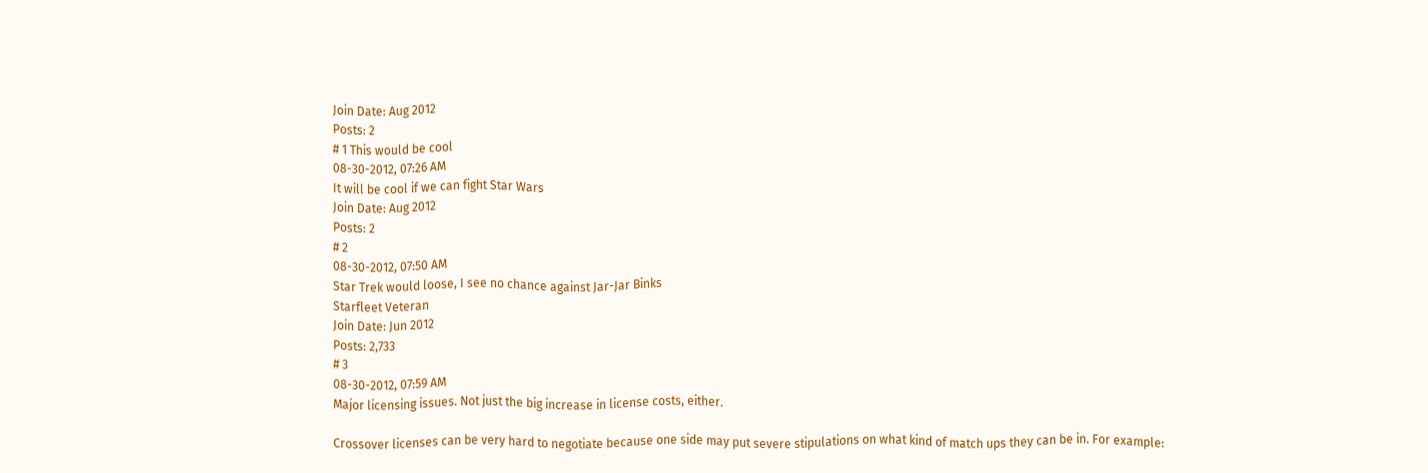Join Date: Aug 2012
Posts: 2
# 1 This would be cool
08-30-2012, 07:26 AM
It will be cool if we can fight Star Wars
Join Date: Aug 2012
Posts: 2
# 2
08-30-2012, 07:50 AM
Star Trek would loose, I see no chance against Jar-Jar Binks
Starfleet Veteran
Join Date: Jun 2012
Posts: 2,733
# 3
08-30-2012, 07:59 AM
Major licensing issues. Not just the big increase in license costs, either.

Crossover licenses can be very hard to negotiate because one side may put severe stipulations on what kind of match ups they can be in. For example: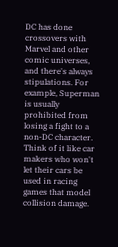DC has done crossovers with Marvel and other comic universes, and there's always stipulations. For example, Superman is usually prohibited from losing a fight to a non-DC character. Think of it like car makers who won't let their cars be used in racing games that model collision damage.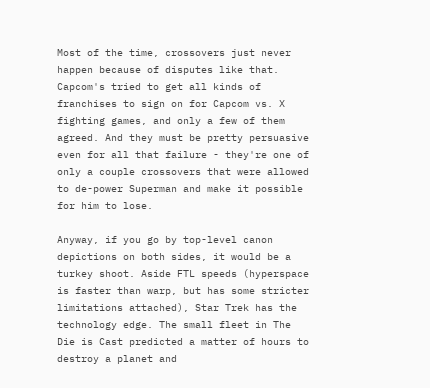Most of the time, crossovers just never happen because of disputes like that. Capcom's tried to get all kinds of franchises to sign on for Capcom vs. X fighting games, and only a few of them agreed. And they must be pretty persuasive even for all that failure - they're one of only a couple crossovers that were allowed to de-power Superman and make it possible for him to lose.

Anyway, if you go by top-level canon depictions on both sides, it would be a turkey shoot. Aside FTL speeds (hyperspace is faster than warp, but has some stricter limitations attached), Star Trek has the technology edge. The small fleet in The Die is Cast predicted a matter of hours to destroy a planet and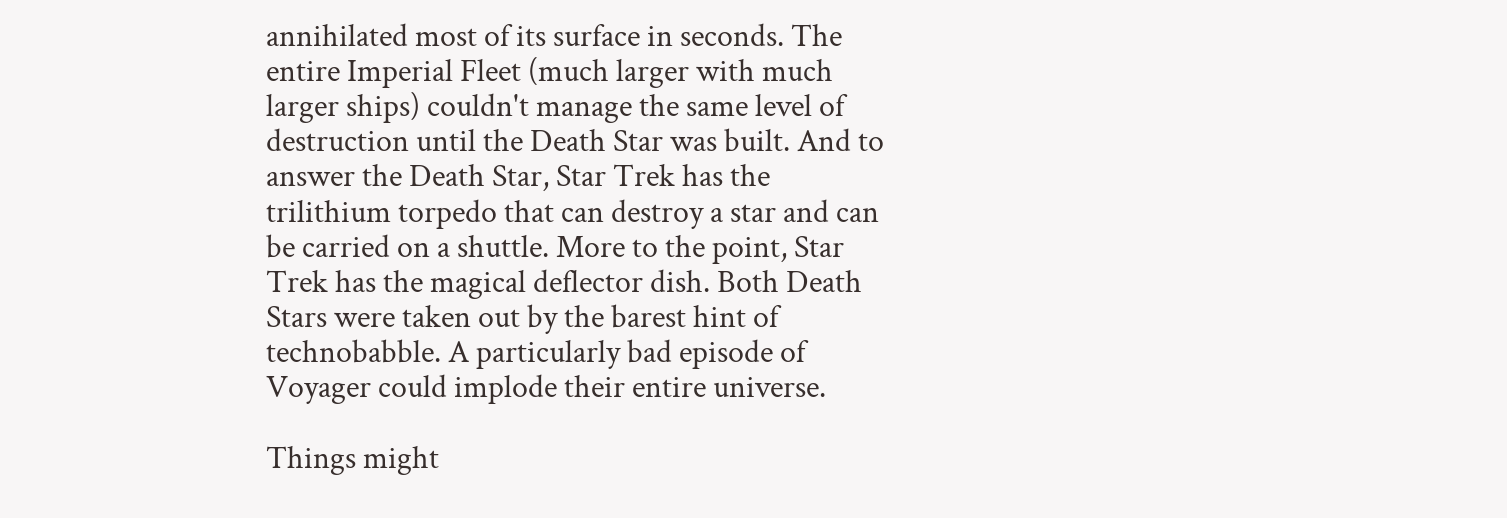annihilated most of its surface in seconds. The entire Imperial Fleet (much larger with much larger ships) couldn't manage the same level of destruction until the Death Star was built. And to answer the Death Star, Star Trek has the trilithium torpedo that can destroy a star and can be carried on a shuttle. More to the point, Star Trek has the magical deflector dish. Both Death Stars were taken out by the barest hint of technobabble. A particularly bad episode of Voyager could implode their entire universe.

Things might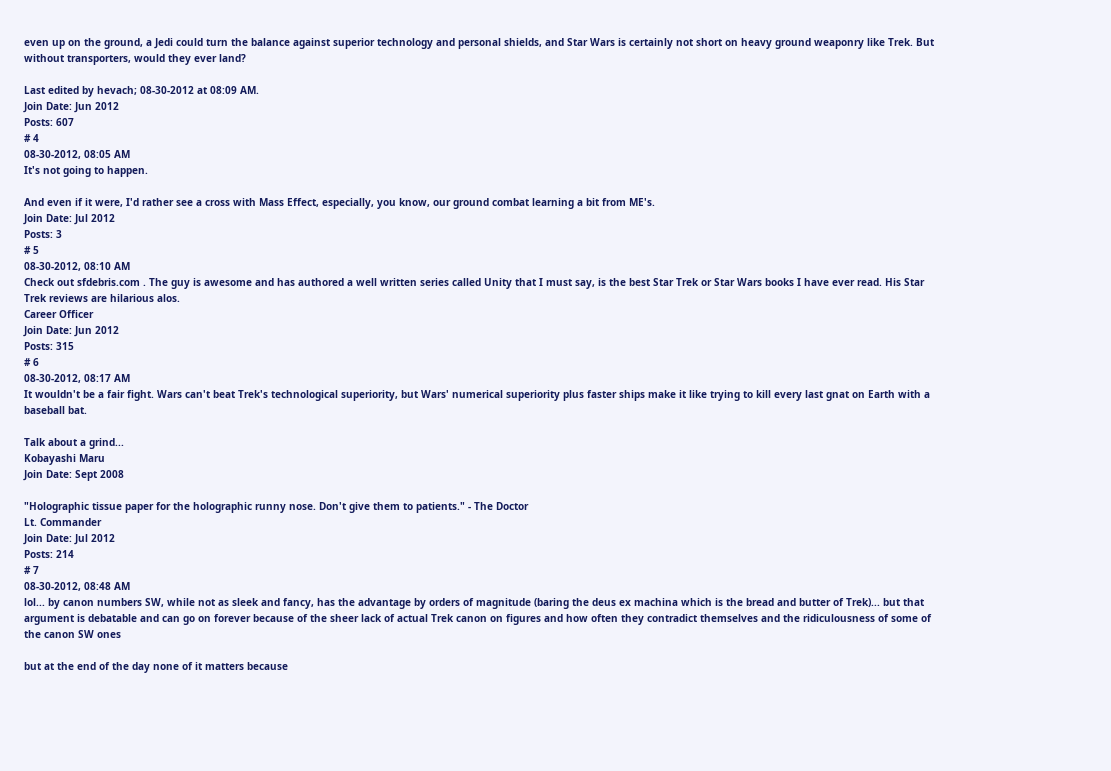even up on the ground, a Jedi could turn the balance against superior technology and personal shields, and Star Wars is certainly not short on heavy ground weaponry like Trek. But without transporters, would they ever land?

Last edited by hevach; 08-30-2012 at 08:09 AM.
Join Date: Jun 2012
Posts: 607
# 4
08-30-2012, 08:05 AM
It's not going to happen.

And even if it were, I'd rather see a cross with Mass Effect, especially, you know, our ground combat learning a bit from ME's.
Join Date: Jul 2012
Posts: 3
# 5
08-30-2012, 08:10 AM
Check out sfdebris.com . The guy is awesome and has authored a well written series called Unity that I must say, is the best Star Trek or Star Wars books I have ever read. His Star Trek reviews are hilarious alos.
Career Officer
Join Date: Jun 2012
Posts: 315
# 6
08-30-2012, 08:17 AM
It wouldn't be a fair fight. Wars can't beat Trek's technological superiority, but Wars' numerical superiority plus faster ships make it like trying to kill every last gnat on Earth with a baseball bat.

Talk about a grind...
Kobayashi Maru
Join Date: Sept 2008

"Holographic tissue paper for the holographic runny nose. Don't give them to patients." - The Doctor
Lt. Commander
Join Date: Jul 2012
Posts: 214
# 7
08-30-2012, 08:48 AM
lol... by canon numbers SW, while not as sleek and fancy, has the advantage by orders of magnitude (baring the deus ex machina which is the bread and butter of Trek)... but that argument is debatable and can go on forever because of the sheer lack of actual Trek canon on figures and how often they contradict themselves and the ridiculousness of some of the canon SW ones

but at the end of the day none of it matters because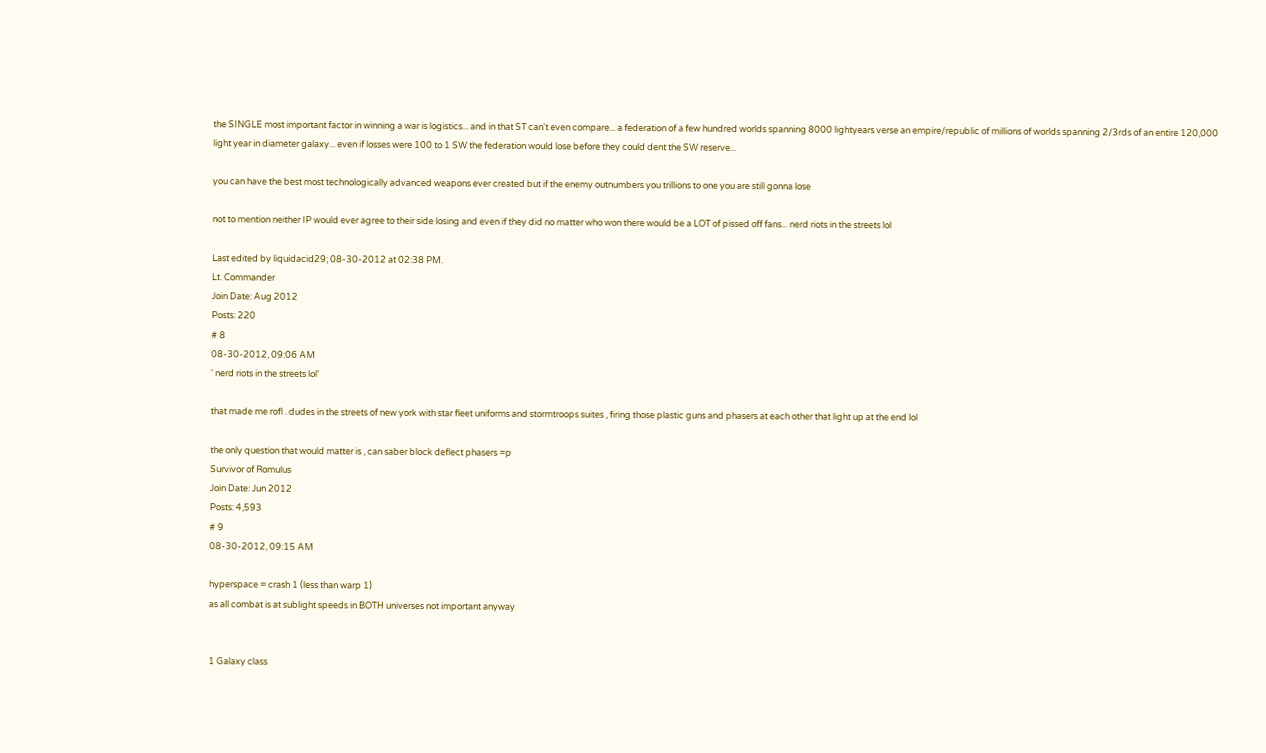the SINGLE most important factor in winning a war is logistics... and in that ST can't even compare... a federation of a few hundred worlds spanning 8000 lightyears verse an empire/republic of millions of worlds spanning 2/3rds of an entire 120,000 light year in diameter galaxy... even if losses were 100 to 1 SW the federation would lose before they could dent the SW reserve...

you can have the best most technologically advanced weapons ever created but if the enemy outnumbers you trillions to one you are still gonna lose

not to mention neither IP would ever agree to their side losing and even if they did no matter who won there would be a LOT of pissed off fans... nerd riots in the streets lol

Last edited by liquidacid29; 08-30-2012 at 02:38 PM.
Lt. Commander
Join Date: Aug 2012
Posts: 220
# 8
08-30-2012, 09:06 AM
' nerd riots in the streets lol'

that made me rofl . dudes in the streets of new york with star fleet uniforms and stormtroops suites , firing those plastic guns and phasers at each other that light up at the end lol

the only question that would matter is , can saber block deflect phasers =p
Survivor of Romulus
Join Date: Jun 2012
Posts: 4,593
# 9
08-30-2012, 09:15 AM

hyperspace = crash 1 (less than warp 1)
as all combat is at sublight speeds in BOTH universes not important anyway


1 Galaxy class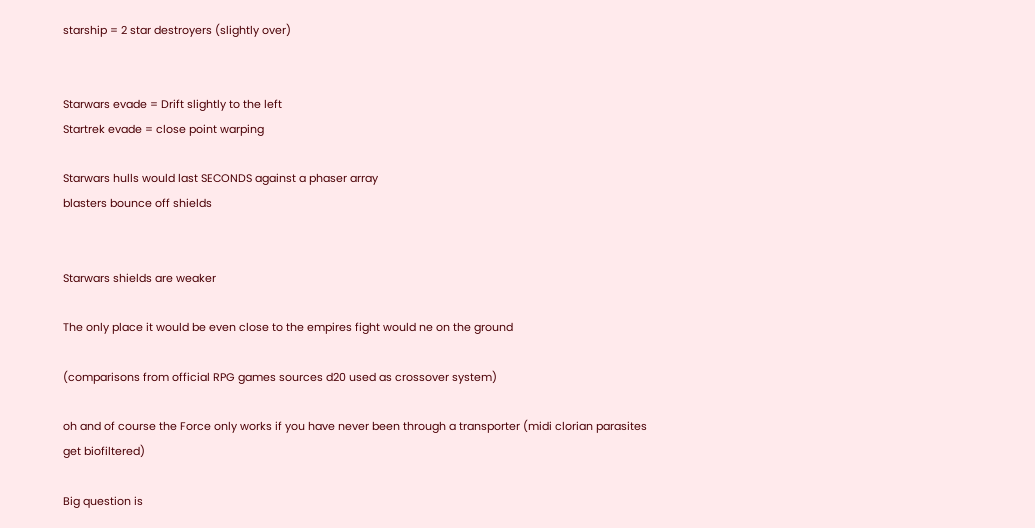starship = 2 star destroyers (slightly over)


Starwars evade = Drift slightly to the left
Startrek evade = close point warping

Starwars hulls would last SECONDS against a phaser array
blasters bounce off shields


Starwars shields are weaker

The only place it would be even close to the empires fight would ne on the ground

(comparisons from official RPG games sources d20 used as crossover system)

oh and of course the Force only works if you have never been through a transporter (midi clorian parasites get biofiltered)

Big question is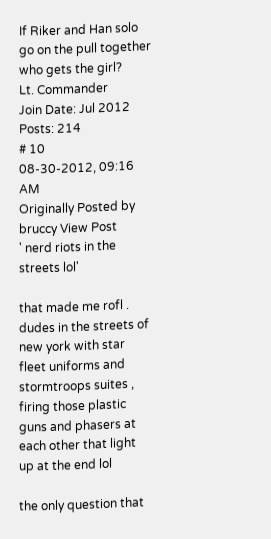If Riker and Han solo go on the pull together who gets the girl?
Lt. Commander
Join Date: Jul 2012
Posts: 214
# 10
08-30-2012, 09:16 AM
Originally Posted by bruccy View Post
' nerd riots in the streets lol'

that made me rofl . dudes in the streets of new york with star fleet uniforms and stormtroops suites , firing those plastic guns and phasers at each other that light up at the end lol

the only question that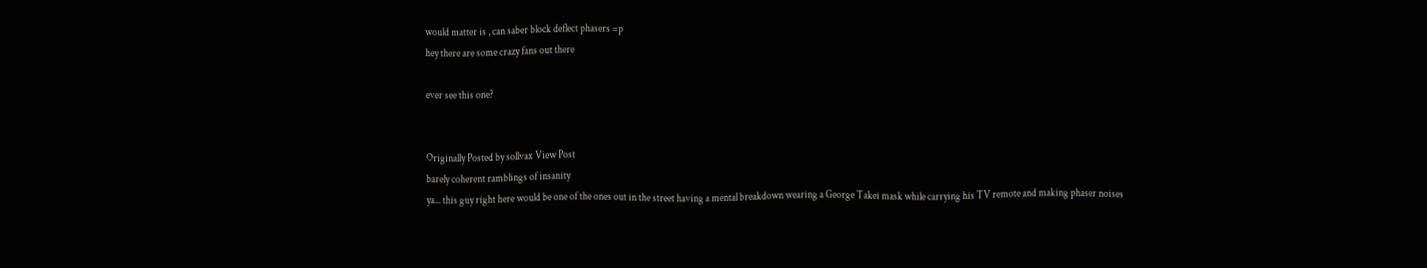would matter is , can saber block deflect phasers =p
hey there are some crazy fans out there

ever see this one?


Originally Posted by sollvax View Post
barely coherent ramblings of insanity
ya... this guy right here would be one of the ones out in the street having a mental breakdown wearing a George Takei mask while carrying his TV remote and making phaser noises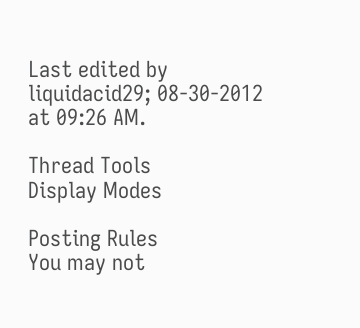Last edited by liquidacid29; 08-30-2012 at 09:26 AM.

Thread Tools
Display Modes

Posting Rules
You may not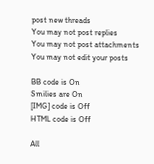post new threads
You may not post replies
You may not post attachments
You may not edit your posts

BB code is On
Smilies are On
[IMG] code is Off
HTML code is Off

All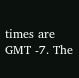times are GMT -7. The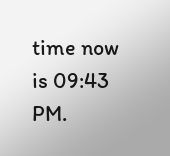time now is 09:43 PM.